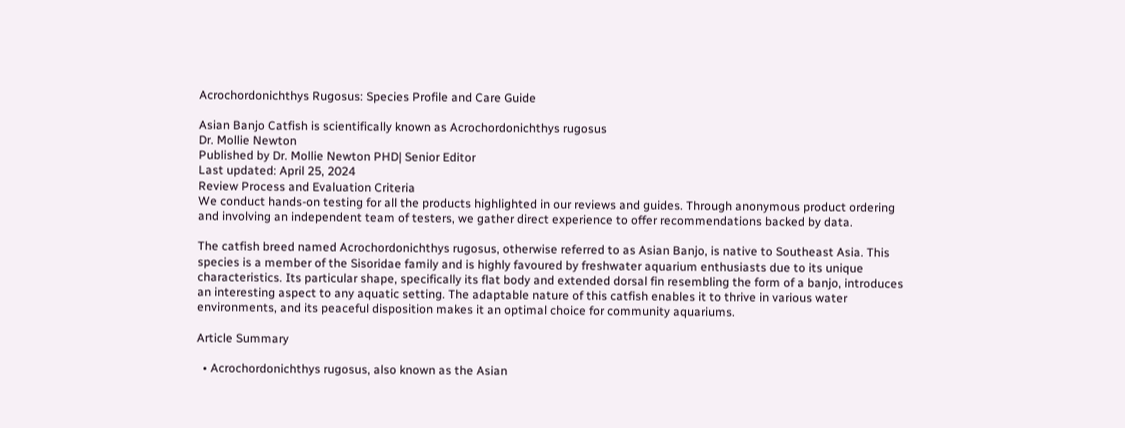Acrochordonichthys Rugosus: Species Profile and Care Guide

Asian Banjo Catfish is scientifically known as Acrochordonichthys rugosus
Dr. Mollie Newton
Published by Dr. Mollie Newton PHD| Senior Editor
Last updated: April 25, 2024
Review Process and Evaluation Criteria
We conduct hands-on testing for all the products highlighted in our reviews and guides. Through anonymous product ordering and involving an independent team of testers, we gather direct experience to offer recommendations backed by data.

The catfish breed named Acrochordonichthys rugosus, otherwise referred to as Asian Banjo, is native to Southeast Asia. This species is a member of the Sisoridae family and is highly favoured by freshwater aquarium enthusiasts due to its unique characteristics. Its particular shape, specifically its flat body and extended dorsal fin resembling the form of a banjo, introduces an interesting aspect to any aquatic setting. The adaptable nature of this catfish enables it to thrive in various water environments, and its peaceful disposition makes it an optimal choice for community aquariums.

Article Summary

  • Acrochordonichthys rugosus, also known as the Asian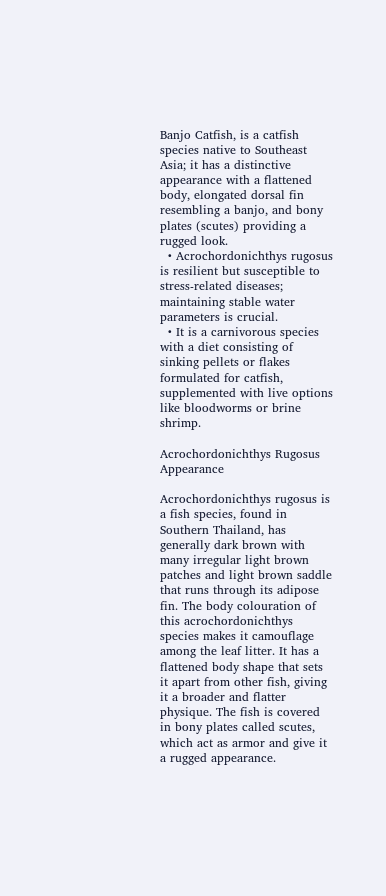Banjo Catfish, is a catfish species native to Southeast Asia; it has a distinctive appearance with a flattened body, elongated dorsal fin resembling a banjo, and bony plates (scutes) providing a rugged look.
  • Acrochordonichthys rugosus is resilient but susceptible to stress-related diseases; maintaining stable water parameters is crucial.
  • It is a carnivorous species with a diet consisting of sinking pellets or flakes formulated for catfish, supplemented with live options like bloodworms or brine shrimp.

Acrochordonichthys Rugosus Appearance

Acrochordonichthys rugosus is a fish species, found in Southern Thailand, has generally dark brown with many irregular light brown patches and light brown saddle that runs through its adipose fin. The body colouration of this acrochordonichthys species makes it camouflage among the leaf litter. It has a flattened body shape that sets it apart from other fish, giving it a broader and flatter physique. The fish is covered in bony plates called scutes, which act as armor and give it a rugged appearance.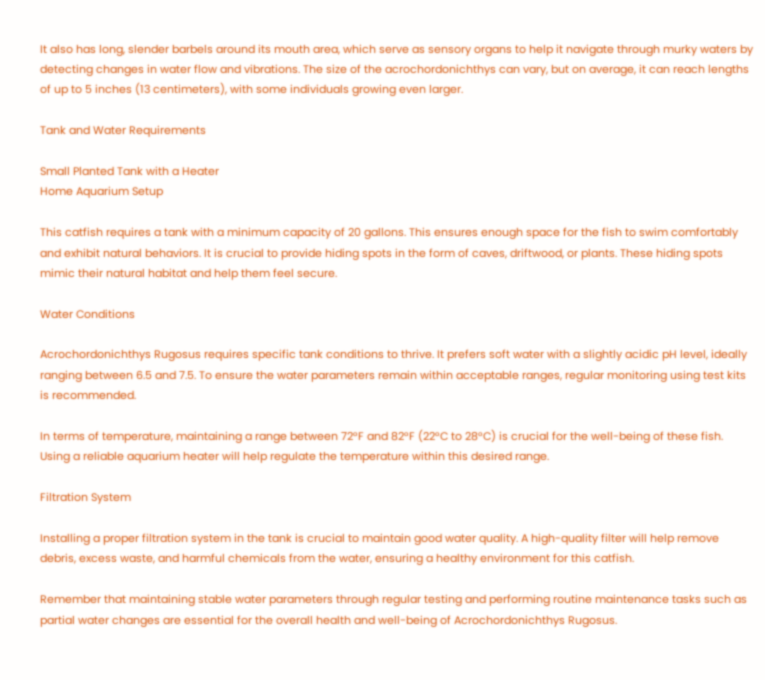It also has long, slender barbels around its mouth area, which serve as sensory organs to help it navigate through murky waters by detecting changes in water flow and vibrations. The size of the acrochordonichthys can vary, but on average, it can reach lengths of up to 5 inches (13 centimeters), with some individuals growing even larger.

Tank and Water Requirements

Small Planted Tank with a Heater
Home Aquarium Setup

This catfish requires a tank with a minimum capacity of 20 gallons. This ensures enough space for the fish to swim comfortably and exhibit natural behaviors. It is crucial to provide hiding spots in the form of caves, driftwood, or plants. These hiding spots mimic their natural habitat and help them feel secure.

Water Conditions

Acrochordonichthys Rugosus requires specific tank conditions to thrive. It prefers soft water with a slightly acidic pH level, ideally ranging between 6.5 and 7.5. To ensure the water parameters remain within acceptable ranges, regular monitoring using test kits is recommended.

In terms of temperature, maintaining a range between 72°F and 82°F (22°C to 28°C) is crucial for the well-being of these fish. Using a reliable aquarium heater will help regulate the temperature within this desired range.

Filtration System

Installing a proper filtration system in the tank is crucial to maintain good water quality. A high-quality filter will help remove debris, excess waste, and harmful chemicals from the water, ensuring a healthy environment for this catfish.

Remember that maintaining stable water parameters through regular testing and performing routine maintenance tasks such as partial water changes are essential for the overall health and well-being of Acrochordonichthys Rugosus.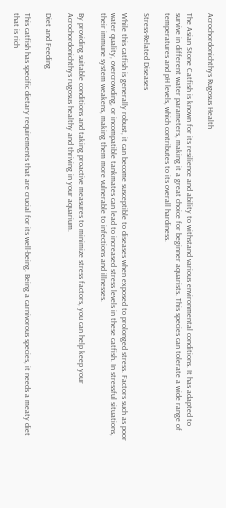Acrochordonichthys Rugosus Health

The Asian Stone Catfish is known for its resilience and ability to withstand various environmental conditions. It has adapted to survive in different water parameters, making it a great choice for beginner aquarists. This species can tolerate a wide range of temperatures and pH levels, which contributes to its overall hardiness.

Stress-Related Diseases

While this catfish is generally robust, it can become susceptible to diseases when exposed to prolonged stress. Factors such as poor water quality, overcrowding, or incompatible tankmates can lead to increased stress levels in these catfish. In stressful situations, their immune system weakens, making them more vulnerable to infections and illnesses.

By providing suitable conditions and taking proactive measures to minimize stress factors, you can help keep your Acrochordonichthys rugosus healthy and thriving in your aquarium.

Diet and Feeding

This catfish has specific dietary requirements that are crucial for its well-being. Being a carnivorous species, it needs a meaty diet that is rich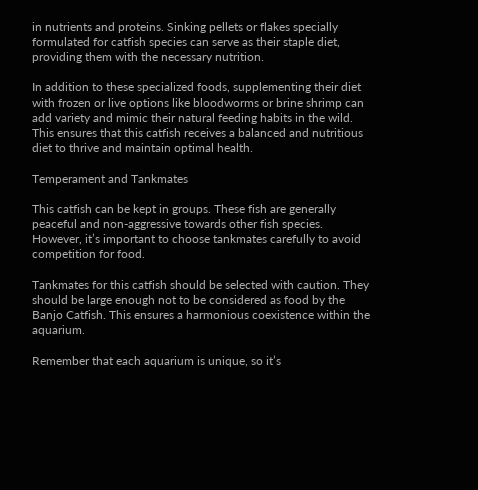in nutrients and proteins. Sinking pellets or flakes specially formulated for catfish species can serve as their staple diet, providing them with the necessary nutrition.

In addition to these specialized foods, supplementing their diet with frozen or live options like bloodworms or brine shrimp can add variety and mimic their natural feeding habits in the wild. This ensures that this catfish receives a balanced and nutritious diet to thrive and maintain optimal health.

Temperament and Tankmates

This catfish can be kept in groups. These fish are generally peaceful and non-aggressive towards other fish species. However, it’s important to choose tankmates carefully to avoid competition for food.

Tankmates for this catfish should be selected with caution. They should be large enough not to be considered as food by the Banjo Catfish. This ensures a harmonious coexistence within the aquarium.

Remember that each aquarium is unique, so it’s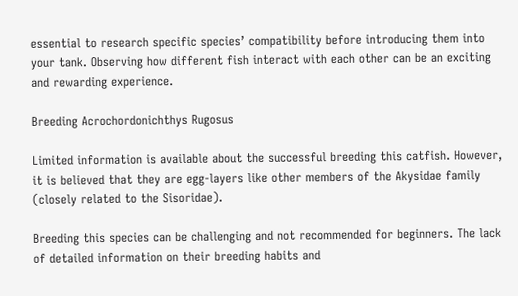essential to research specific species’ compatibility before introducing them into your tank. Observing how different fish interact with each other can be an exciting and rewarding experience.

Breeding Acrochordonichthys Rugosus

Limited information is available about the successful breeding this catfish. However, it is believed that they are egg-layers like other members of the Akysidae family (closely related to the Sisoridae).

Breeding this species can be challenging and not recommended for beginners. The lack of detailed information on their breeding habits and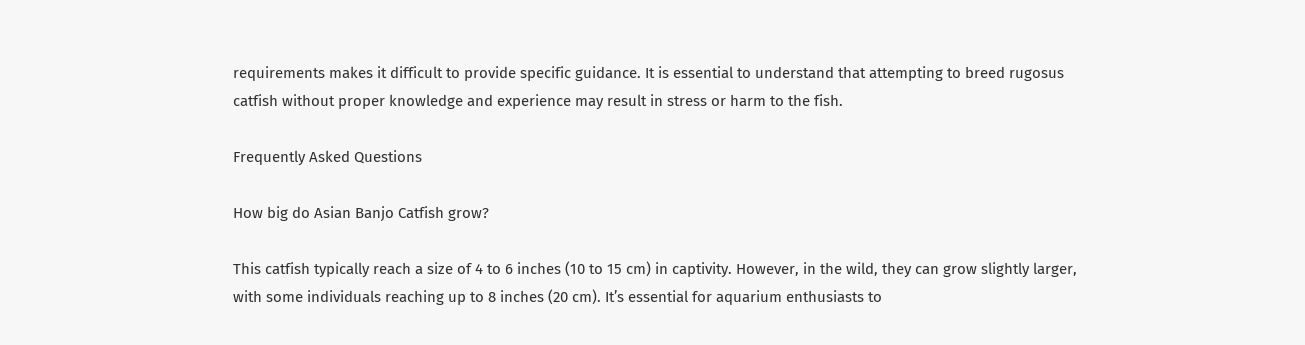requirements makes it difficult to provide specific guidance. It is essential to understand that attempting to breed rugosus catfish without proper knowledge and experience may result in stress or harm to the fish.

Frequently Asked Questions

How big do Asian Banjo Catfish grow?

This catfish typically reach a size of 4 to 6 inches (10 to 15 cm) in captivity. However, in the wild, they can grow slightly larger, with some individuals reaching up to 8 inches (20 cm). It’s essential for aquarium enthusiasts to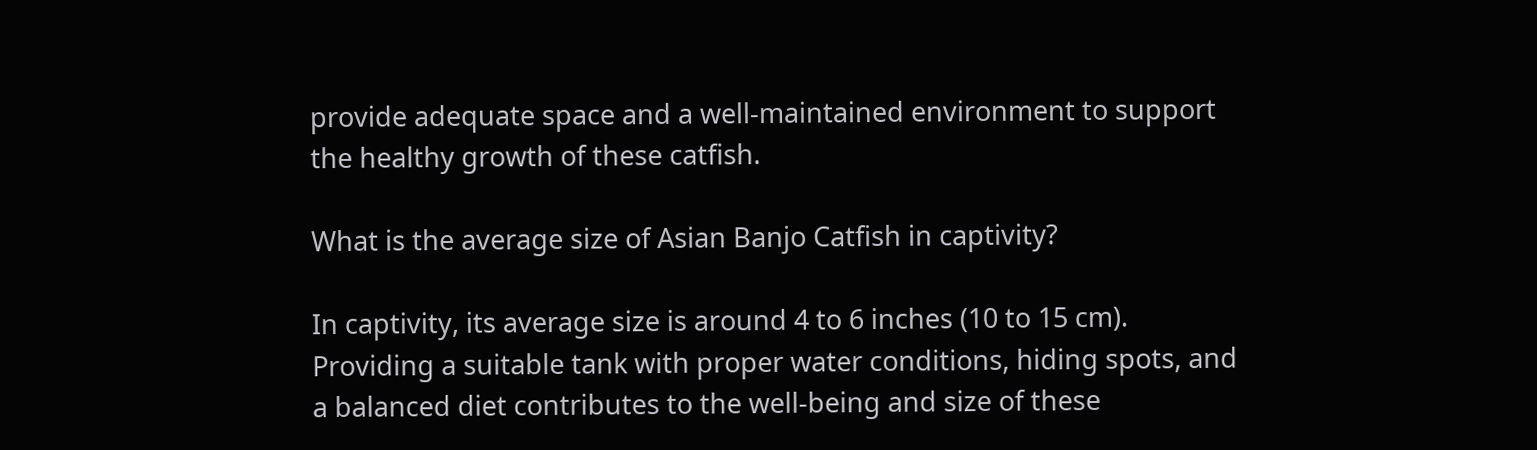provide adequate space and a well-maintained environment to support the healthy growth of these catfish.

What is the average size of Asian Banjo Catfish in captivity?

In captivity, its average size is around 4 to 6 inches (10 to 15 cm). Providing a suitable tank with proper water conditions, hiding spots, and a balanced diet contributes to the well-being and size of these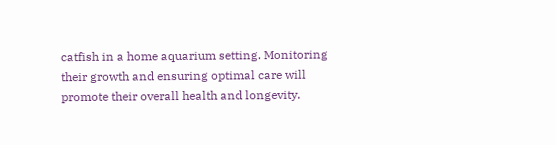catfish in a home aquarium setting. Monitoring their growth and ensuring optimal care will promote their overall health and longevity.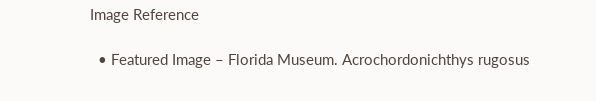Image Reference

  • Featured Image – Florida Museum. Acrochordonichthys rugosus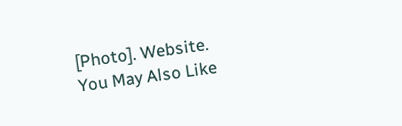[Photo]. Website.
You May Also Like